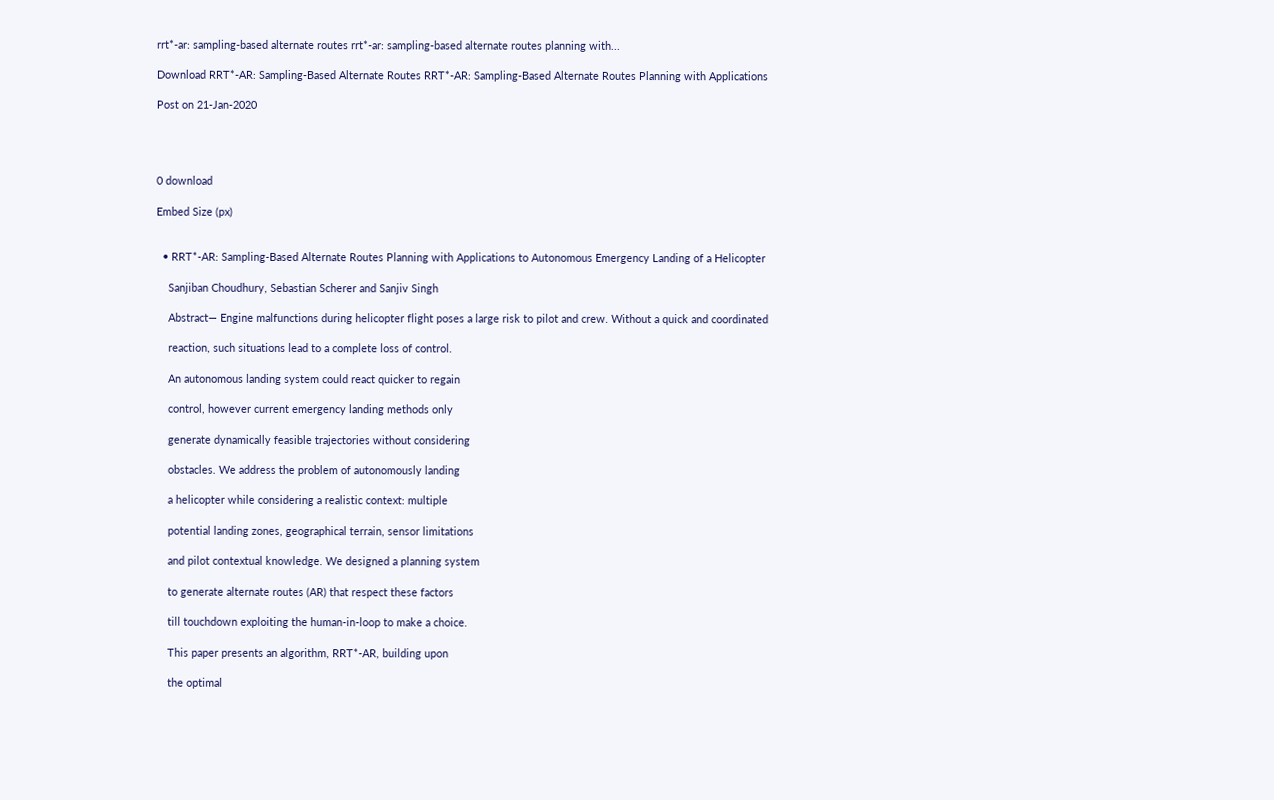rrt*-ar: sampling-based alternate routes rrt*-ar: sampling-based alternate routes planning with...

Download RRT*-AR: Sampling-Based Alternate Routes RRT*-AR: Sampling-Based Alternate Routes Planning with Applications

Post on 21-Jan-2020




0 download

Embed Size (px)


  • RRT*-AR: Sampling-Based Alternate Routes Planning with Applications to Autonomous Emergency Landing of a Helicopter

    Sanjiban Choudhury, Sebastian Scherer and Sanjiv Singh

    Abstract— Engine malfunctions during helicopter flight poses a large risk to pilot and crew. Without a quick and coordinated

    reaction, such situations lead to a complete loss of control.

    An autonomous landing system could react quicker to regain

    control, however current emergency landing methods only

    generate dynamically feasible trajectories without considering

    obstacles. We address the problem of autonomously landing

    a helicopter while considering a realistic context: multiple

    potential landing zones, geographical terrain, sensor limitations

    and pilot contextual knowledge. We designed a planning system

    to generate alternate routes (AR) that respect these factors

    till touchdown exploiting the human-in-loop to make a choice.

    This paper presents an algorithm, RRT*-AR, building upon

    the optimal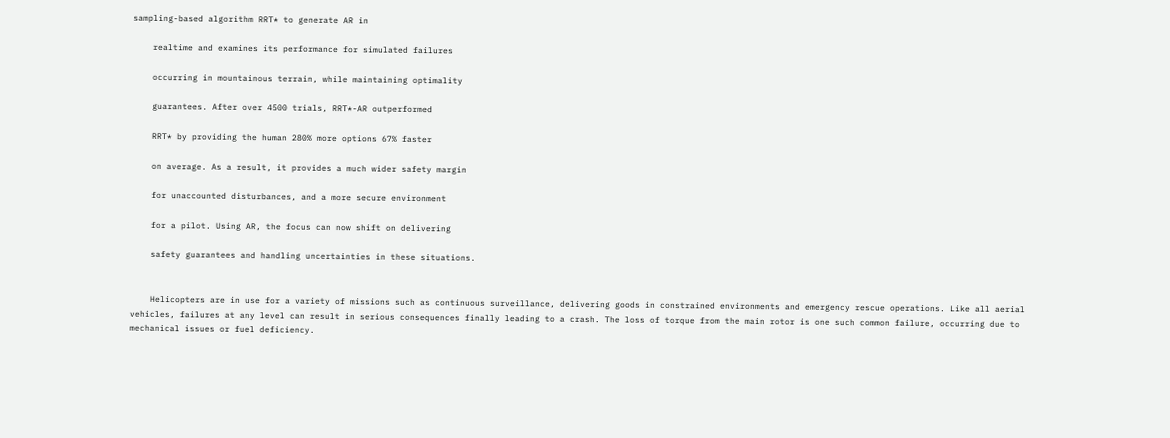sampling-based algorithm RRT* to generate AR in

    realtime and examines its performance for simulated failures

    occurring in mountainous terrain, while maintaining optimality

    guarantees. After over 4500 trials, RRT*-AR outperformed

    RRT* by providing the human 280% more options 67% faster

    on average. As a result, it provides a much wider safety margin

    for unaccounted disturbances, and a more secure environment

    for a pilot. Using AR, the focus can now shift on delivering

    safety guarantees and handling uncertainties in these situations.


    Helicopters are in use for a variety of missions such as continuous surveillance, delivering goods in constrained environments and emergency rescue operations. Like all aerial vehicles, failures at any level can result in serious consequences finally leading to a crash. The loss of torque from the main rotor is one such common failure, occurring due to mechanical issues or fuel deficiency.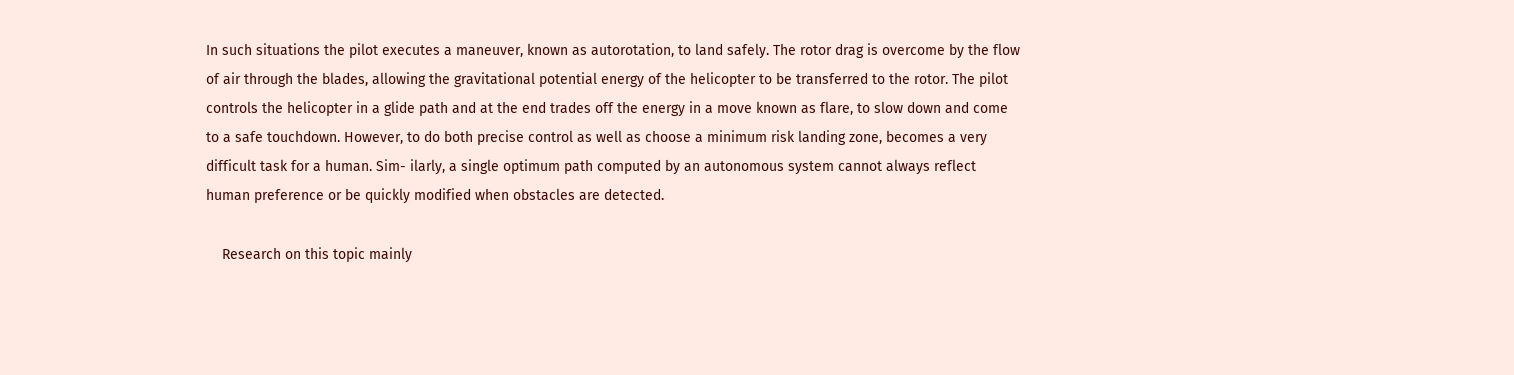In such situations the pilot executes a maneuver, known as autorotation, to land safely. The rotor drag is overcome by the flow of air through the blades, allowing the gravitational potential energy of the helicopter to be transferred to the rotor. The pilot controls the helicopter in a glide path and at the end trades off the energy in a move known as flare, to slow down and come to a safe touchdown. However, to do both precise control as well as choose a minimum risk landing zone, becomes a very difficult task for a human. Sim- ilarly, a single optimum path computed by an autonomous system cannot always reflect human preference or be quickly modified when obstacles are detected.

    Research on this topic mainly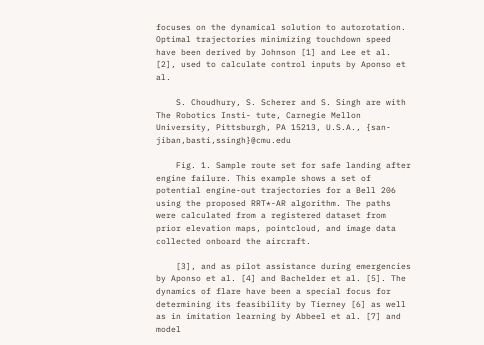focuses on the dynamical solution to autorotation. Optimal trajectories minimizing touchdown speed have been derived by Johnson [1] and Lee et al. [2], used to calculate control inputs by Aponso et al.

    S. Choudhury, S. Scherer and S. Singh are with The Robotics Insti- tute, Carnegie Mellon University, Pittsburgh, PA 15213, U.S.A., {san- jiban,basti,ssingh}@cmu.edu

    Fig. 1. Sample route set for safe landing after engine failure. This example shows a set of potential engine-out trajectories for a Bell 206 using the proposed RRT*-AR algorithm. The paths were calculated from a registered dataset from prior elevation maps, pointcloud, and image data collected onboard the aircraft.

    [3], and as pilot assistance during emergencies by Aponso et al. [4] and Bachelder et al. [5]. The dynamics of flare have been a special focus for determining its feasibility by Tierney [6] as well as in imitation learning by Abbeel et al. [7] and model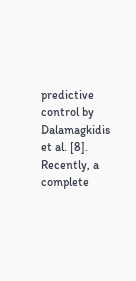predictive control by Dalamagkidis et al. [8]. Recently, a complete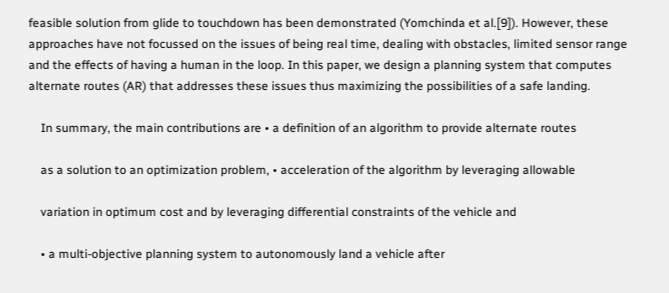feasible solution from glide to touchdown has been demonstrated (Yomchinda et al.[9]). However, these approaches have not focussed on the issues of being real time, dealing with obstacles, limited sensor range and the effects of having a human in the loop. In this paper, we design a planning system that computes alternate routes (AR) that addresses these issues thus maximizing the possibilities of a safe landing.

    In summary, the main contributions are • a definition of an algorithm to provide alternate routes

    as a solution to an optimization problem, • acceleration of the algorithm by leveraging allowable

    variation in optimum cost and by leveraging differential constraints of the vehicle and

    • a multi-objective planning system to autonomously land a vehicle after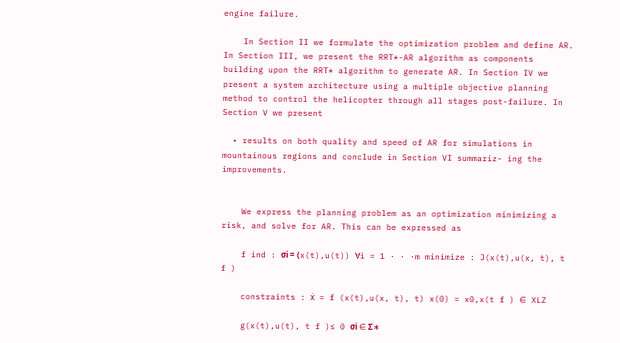engine failure.

    In Section II we formulate the optimization problem and define AR. In Section III, we present the RRT*-AR algorithm as components building upon the RRT* algorithm to generate AR. In Section IV we present a system architecture using a multiple objective planning method to control the helicopter through all stages post-failure. In Section V we present

  • results on both quality and speed of AR for simulations in mountainous regions and conclude in Section VI summariz- ing the improvements.


    We express the planning problem as an optimization minimizing a risk, and solve for AR. This can be expressed as

    f ind : σi = (x(t),u(t)) ∀i = 1 · · ·m minimize : J(x(t),u(x, t), t f )

    constraints : ẋ = f (x(t),u(x, t), t) x(0) = x0,x(t f ) ∈ XLZ

    g(x(t),u(t), t f )≤ 0 σi ∈ Σ∗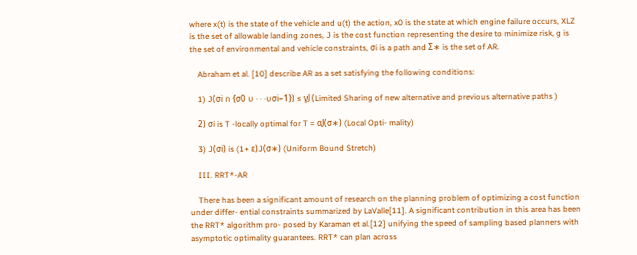where x(t) is the state of the vehicle and u(t) the action, x0 is the state at which engine failure occurs, XLZ is the set of allowable landing zones, J is the cost function representing the desire to minimize risk, g is the set of environmental and vehicle constraints, σi is a path and Σ∗ is the set of AR.

    Abraham et al. [10] describe AR as a set satisfying the following conditions:

    1) J(σi ∩ {σ0 ∪ · · ·∪σi−1}) ≤ γJ (Limited Sharing of new alternative and previous alternative paths )

    2) σi is T -locally optimal for T = αJ(σ∗) (Local Opti- mality)

    3) J(σi) is (1+ ε)J(σ∗) (Uniform Bound Stretch)

    III. RRT*-AR

    There has been a significant amount of research on the planning problem of optimizing a cost function under differ- ential constraints summarized by LaValle[11]. A significant contribution in this area has been the RRT* algorithm pro- posed by Karaman et al.[12] unifying the speed of sampling based planners with asymptotic optimality guarantees. RRT* can plan across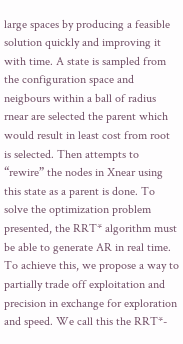large spaces by producing a feasible solution quickly and improving it with time. A state is sampled from the configuration space and neigbours within a ball of radius rnear are selected the parent which would result in least cost from root is selected. Then attempts to “rewire” the nodes in Xnear using this state as a parent is done. To solve the optimization problem presented, the RRT* algorithm must be able to generate AR in real time. To achieve this, we propose a way to partially trade off exploitation and precision in exchange for exploration and speed. We call this the RRT*-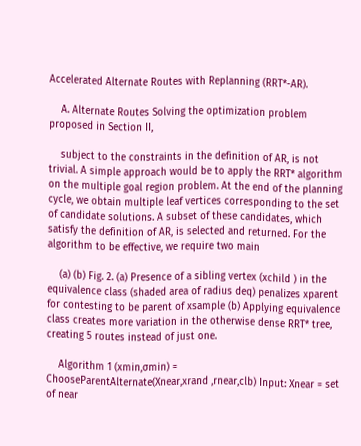Accelerated Alternate Routes with Replanning (RRT*-AR).

    A. Alternate Routes Solving the optimization problem proposed in Section II,

    subject to the constraints in the definition of AR, is not trivial. A simple approach would be to apply the RRT* algorithm on the multiple goal region problem. At the end of the planning cycle, we obtain multiple leaf vertices corresponding to the set of candidate solutions. A subset of these candidates, which satisfy the definition of AR, is selected and returned. For the algorithm to be effective, we require two main

    (a) (b) Fig. 2. (a) Presence of a sibling vertex (xchild ) in the equivalence class (shaded area of radius deq) penalizes xparent for contesting to be parent of xsample (b) Applying equivalence class creates more variation in the otherwise dense RRT* tree, creating 5 routes instead of just one.

    Algorithm 1 (xmin,σmin) = ChooseParentAlternate(Xnear,xrand ,rnear,clb) Input: Xnear = set of near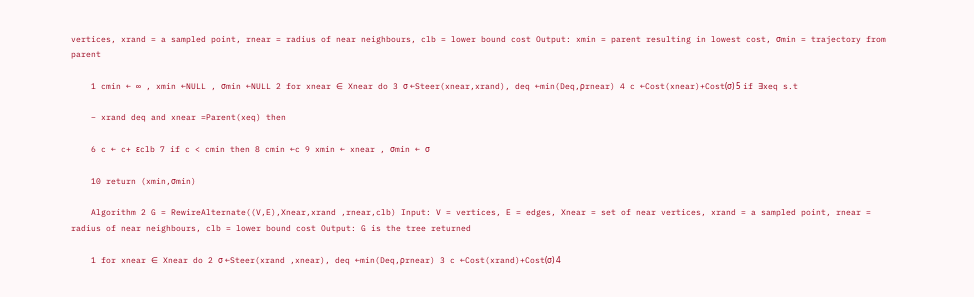vertices, xrand = a sampled point, rnear = radius of near neighbours, clb = lower bound cost Output: xmin = parent resulting in lowest cost, σmin = trajectory from parent

    1 cmin ← ∞ , xmin ←NULL , σmin ←NULL 2 for xnear ∈ Xnear do 3 σ ←Steer(xnear,xrand), deq ←min(Deq,ρrnear) 4 c ←Cost(xnear)+Cost(σ) 5 if ∃xeq s.t

    − xrand deq and xnear =Parent(xeq) then

    6 c ← c+ εclb 7 if c < cmin then 8 cmin ←c 9 xmin ← xnear , σmin ← σ

    10 return (xmin,σmin)

    Algorithm 2 G = RewireAlternate((V,E),Xnear,xrand ,rnear,clb) Input: V = vertices, E = edges, Xnear = set of near vertices, xrand = a sampled point, rnear = radius of near neighbours, clb = lower bound cost Output: G is the tree returned

    1 for xnear ∈ Xnear do 2 σ ←Steer(xrand ,xnear), deq ←min(Deq,ρrnear) 3 c ←Cost(xrand)+Cost(σ) 4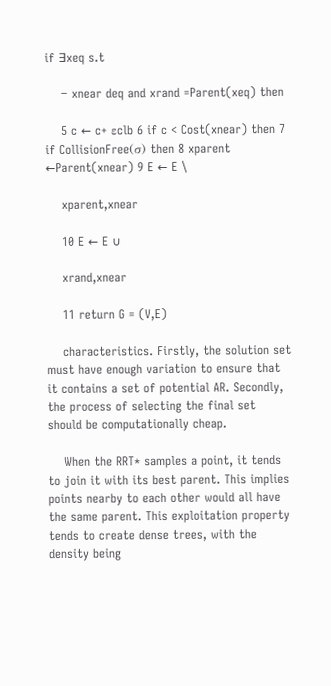if ∃xeq s.t

    − xnear deq and xrand =Parent(xeq) then

    5 c ← c+ εclb 6 if c < Cost(xnear) then 7 if CollisionFree(σ) then 8 xparent ←Parent(xnear) 9 E ← E \

    xparent,xnear

    10 E ← E ∪

    xrand,xnear

    11 return G = (V,E)

    characteristics. Firstly, the solution set must have enough variation to ensure that it contains a set of potential AR. Secondly, the process of selecting the final set should be computationally cheap.

    When the RRT* samples a point, it tends to join it with its best parent. This implies points nearby to each other would all have the same parent. This exploitation property tends to create dense trees, with the density being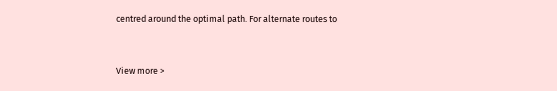centred around the optimal path. For alternate routes to


View more >